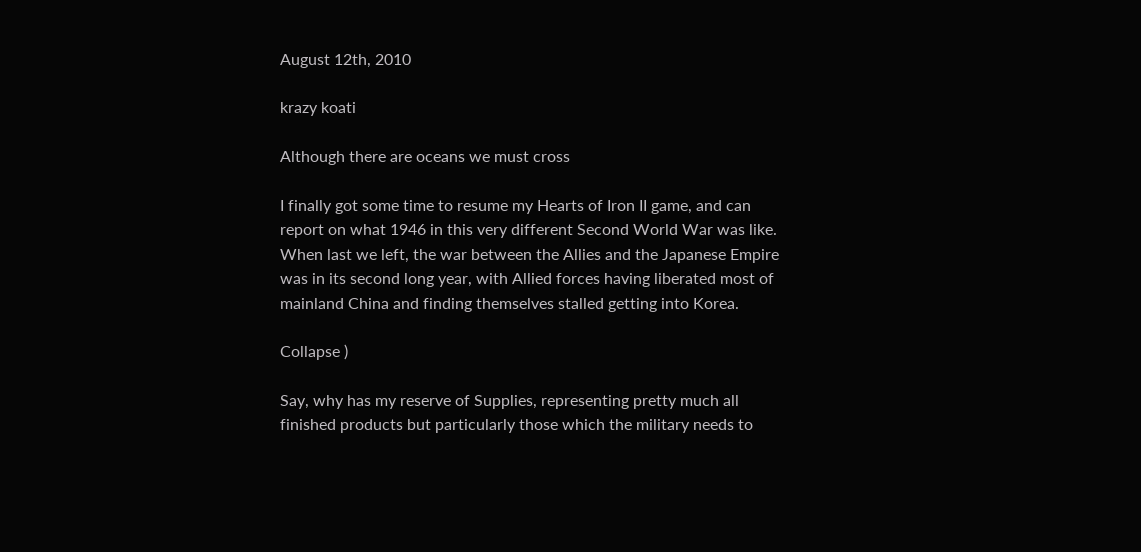August 12th, 2010

krazy koati

Although there are oceans we must cross

I finally got some time to resume my Hearts of Iron II game, and can report on what 1946 in this very different Second World War was like. When last we left, the war between the Allies and the Japanese Empire was in its second long year, with Allied forces having liberated most of mainland China and finding themselves stalled getting into Korea.

Collapse )

Say, why has my reserve of Supplies, representing pretty much all finished products but particularly those which the military needs to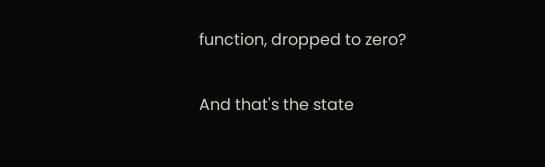function, dropped to zero?

And that's the state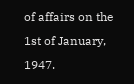of affairs on the 1st of January, 1947.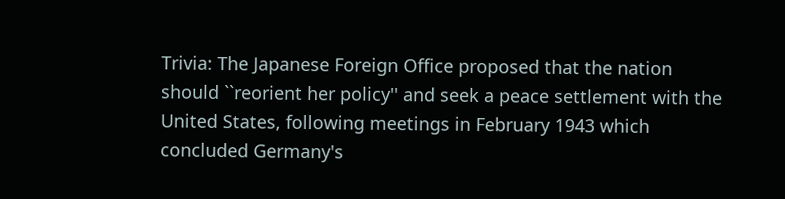Trivia: The Japanese Foreign Office proposed that the nation should ``reorient her policy'' and seek a peace settlement with the United States, following meetings in February 1943 which concluded Germany's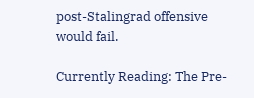post-Stalingrad offensive would fail.

Currently Reading: The Pre-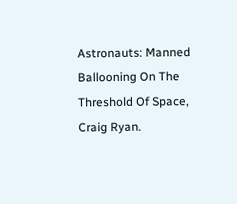Astronauts: Manned Ballooning On The Threshold Of Space, Craig Ryan.